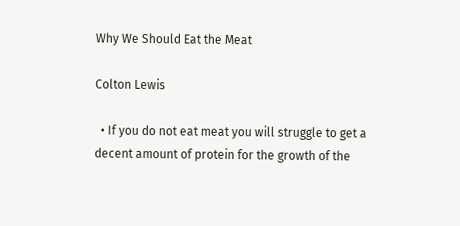Why We Should Eat the Meat

Colton Lewis

  • If you do not eat meat you will struggle to get a decent amount of protein for the growth of the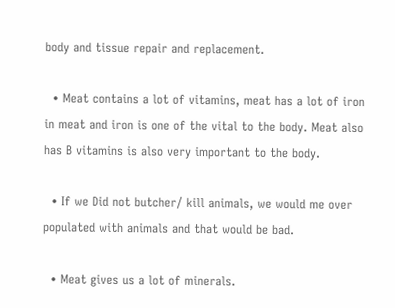body and tissue repair and replacement.

  • Meat contains a lot of vitamins, meat has a lot of iron in meat and iron is one of the vital to the body. Meat also has B vitamins is also very important to the body.

  • If we Did not butcher/ kill animals, we would me over populated with animals and that would be bad.

  • Meat gives us a lot of minerals.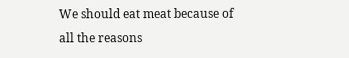We should eat meat because of all the reasons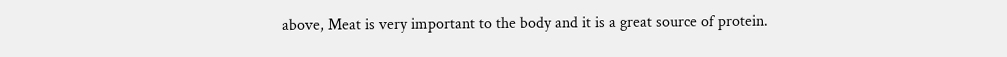above, Meat is very important to the body and it is a great source of protein.